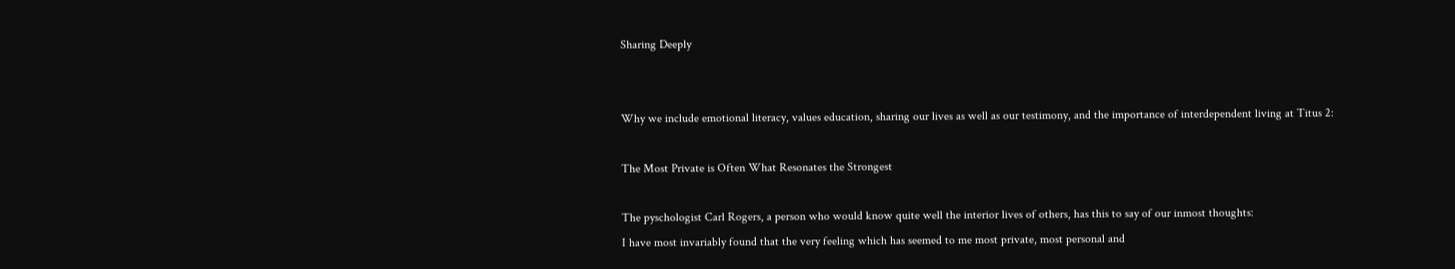Sharing Deeply


Why we include emotional literacy, values education, sharing our lives as well as our testimony, and the importance of interdependent living at Titus 2:

The Most Private is Often What Resonates the Strongest

The pyschologist Carl Rogers, a person who would know quite well the interior lives of others, has this to say of our inmost thoughts:
I have most invariably found that the very feeling which has seemed to me most private, most personal and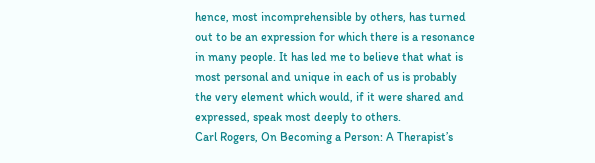hence, most incomprehensible by others, has turned out to be an expression for which there is a resonance in many people. It has led me to believe that what is most personal and unique in each of us is probably the very element which would, if it were shared and expressed, speak most deeply to others.
Carl Rogers, On Becoming a Person: A Therapist’s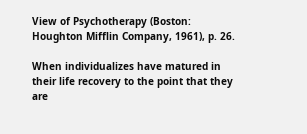View of Psychotherapy (Boston: Houghton Mifflin Company, 1961), p. 26.

When individualizes have matured in their life recovery to the point that they are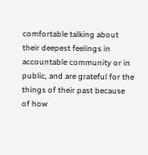comfortable talking about their deepest feelings in accountable community or in public, and are grateful for the things of their past because of how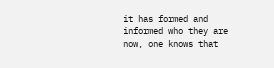it has formed and informed who they are now, one knows that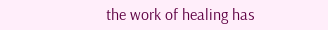the work of healing has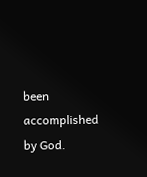been accomplished by God.